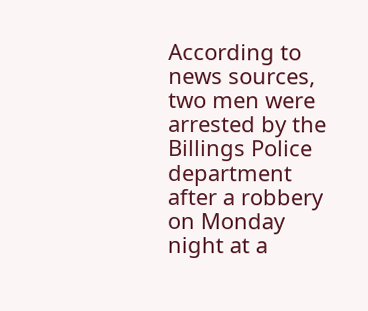According to news sources, two men were arrested by the Billings Police department after a robbery on Monday night at a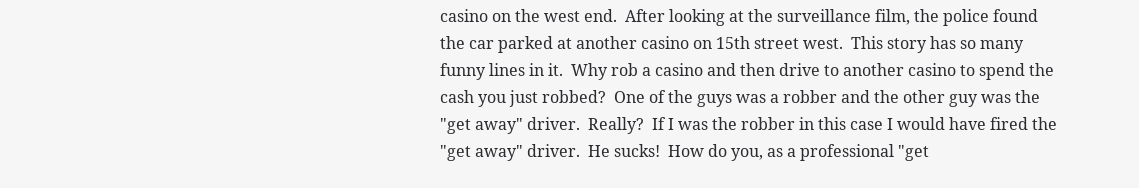casino on the west end.  After looking at the surveillance film, the police found the car parked at another casino on 15th street west.  This story has so many funny lines in it.  Why rob a casino and then drive to another casino to spend the cash you just robbed?  One of the guys was a robber and the other guy was the "get away" driver.  Really?  If I was the robber in this case I would have fired the "get away" driver.  He sucks!  How do you, as a professional "get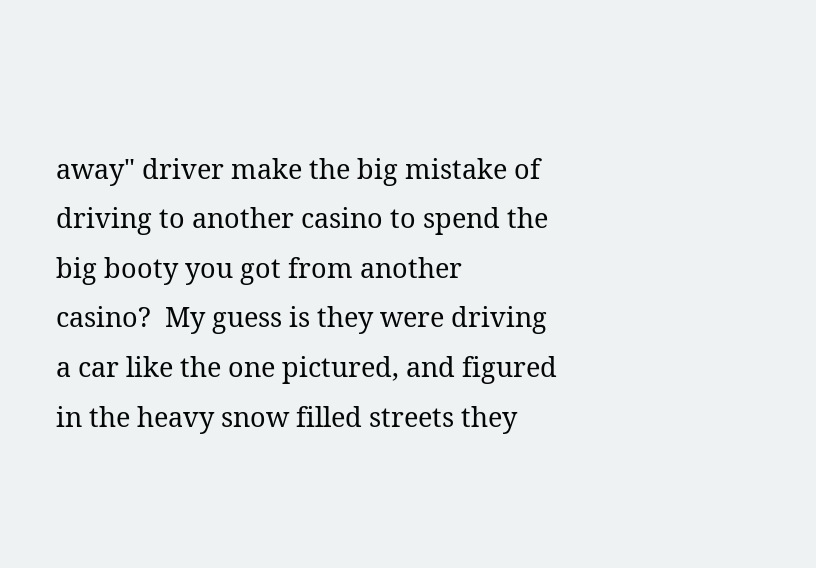away" driver make the big mistake of driving to another casino to spend the big booty you got from another casino?  My guess is they were driving a car like the one pictured, and figured in the heavy snow filled streets they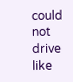could not drive like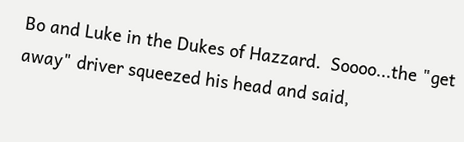Bo and Luke in the Dukes of Hazzard.  Soooo...the "get away" driver squeezed his head and said,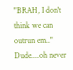"BRAH, I don't think we can outrun em.."  Dude....oh never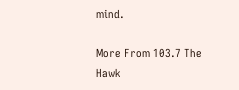mind.

More From 103.7 The Hawk